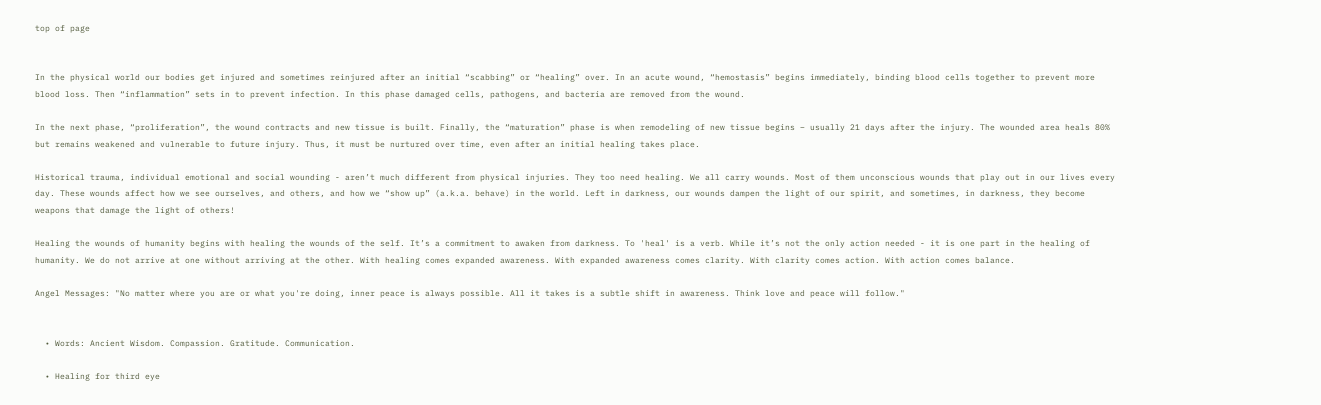top of page


In the physical world our bodies get injured and sometimes reinjured after an initial “scabbing” or “healing” over. In an acute wound, “hemostasis” begins immediately, binding blood cells together to prevent more blood loss. Then “inflammation” sets in to prevent infection. In this phase damaged cells, pathogens, and bacteria are removed from the wound.

In the next phase, “proliferation”, the wound contracts and new tissue is built. Finally, the “maturation” phase is when remodeling of new tissue begins – usually 21 days after the injury. The wounded area heals 80% but remains weakened and vulnerable to future injury. Thus, it must be nurtured over time, even after an initial healing takes place.

Historical trauma, individual emotional and social wounding - aren’t much different from physical injuries. They too need healing. We all carry wounds. Most of them unconscious wounds that play out in our lives every day. These wounds affect how we see ourselves, and others, and how we “show up” (a.k.a. behave) in the world. Left in darkness, our wounds dampen the light of our spirit, and sometimes, in darkness, they become weapons that damage the light of others!

Healing the wounds of humanity begins with healing the wounds of the self. It’s a commitment to awaken from darkness. To 'heal' is a verb. While it’s not the only action needed - it is one part in the healing of humanity. We do not arrive at one without arriving at the other. With healing comes expanded awareness. With expanded awareness comes clarity. With clarity comes action. With action comes balance.

Angel Messages: "No matter where you are or what you're doing, inner peace is always possible. All it takes is a subtle shift in awareness. Think love and peace will follow."


  • Words: Ancient Wisdom. Compassion. Gratitude. Communication.

  • Healing for third eye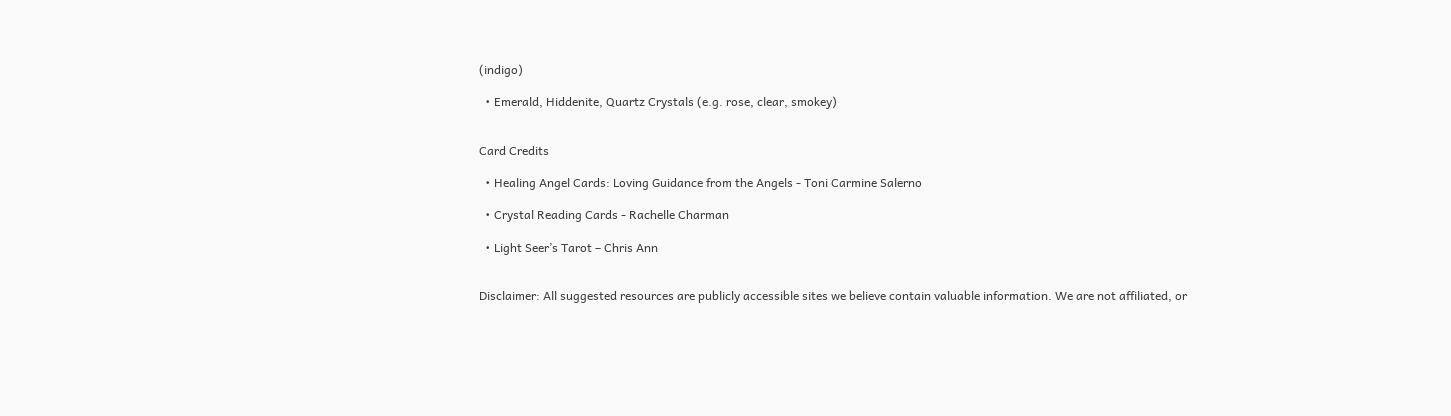(indigo)

  • Emerald, Hiddenite, Quartz Crystals (e.g. rose, clear, smokey)


Card Credits

  • Healing Angel Cards: Loving Guidance from the Angels - Toni Carmine Salerno

  • Crystal Reading Cards - Rachelle Charman

  • Light Seer’s Tarot – Chris Ann


Disclaimer: All suggested resources are publicly accessible sites we believe contain valuable information. We are not affiliated, or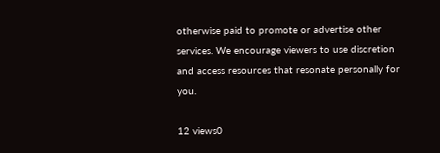otherwise paid to promote or advertise other services. We encourage viewers to use discretion and access resources that resonate personally for you.

12 views0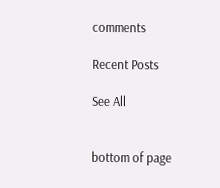comments

Recent Posts

See All


bottom of page